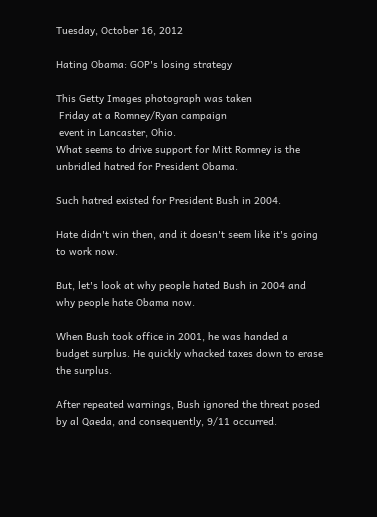Tuesday, October 16, 2012

Hating Obama: GOP's losing strategy

This Getty Images photograph was taken
 Friday at a Romney/Ryan campaign
 event in Lancaster, Ohio.
What seems to drive support for Mitt Romney is the unbridled hatred for President Obama.

Such hatred existed for President Bush in 2004.

Hate didn't win then, and it doesn't seem like it's going to work now.

But, let's look at why people hated Bush in 2004 and why people hate Obama now.

When Bush took office in 2001, he was handed a budget surplus. He quickly whacked taxes down to erase the surplus.

After repeated warnings, Bush ignored the threat posed by al Qaeda, and consequently, 9/11 occurred.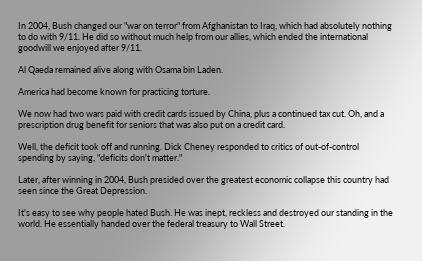In 2004, Bush changed our "war on terror" from Afghanistan to Iraq, which had absolutely nothing to do with 9/11. He did so without much help from our allies, which ended the international goodwill we enjoyed after 9/11.

Al Qaeda remained alive along with Osama bin Laden.

America had become known for practicing torture.

We now had two wars paid with credit cards issued by China, plus a continued tax cut. Oh, and a prescription drug benefit for seniors that was also put on a credit card.

Well, the deficit took off and running. Dick Cheney responded to critics of out-of-control spending by saying, "deficits don't matter."

Later, after winning in 2004, Bush presided over the greatest economic collapse this country had seen since the Great Depression.

It's easy to see why people hated Bush. He was inept, reckless and destroyed our standing in the world. He essentially handed over the federal treasury to Wall Street.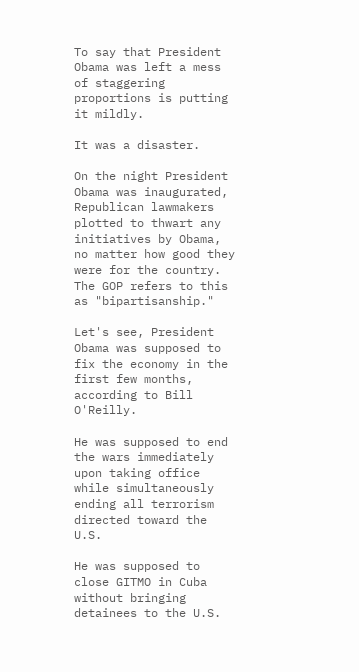To say that President Obama was left a mess of staggering proportions is putting it mildly.

It was a disaster.

On the night President Obama was inaugurated, Republican lawmakers plotted to thwart any initiatives by Obama, no matter how good they were for the country. The GOP refers to this as "bipartisanship."

Let's see, President Obama was supposed to fix the economy in the first few months, according to Bill O'Reilly.

He was supposed to end the wars immediately upon taking office while simultaneously ending all terrorism directed toward the U.S.

He was supposed to close GITMO in Cuba without bringing detainees to the U.S.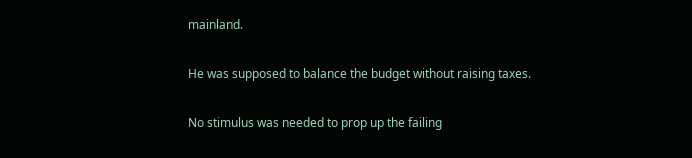mainland.

He was supposed to balance the budget without raising taxes.

No stimulus was needed to prop up the failing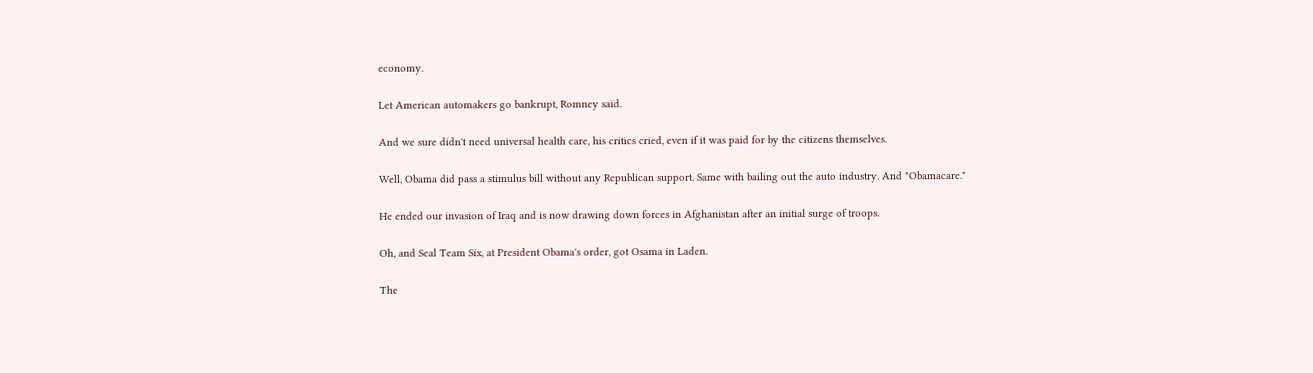economy.

Let American automakers go bankrupt, Romney said.

And we sure didn't need universal health care, his critics cried, even if it was paid for by the citizens themselves.

Well, Obama did pass a stimulus bill without any Republican support. Same with bailing out the auto industry. And "Obamacare."

He ended our invasion of Iraq and is now drawing down forces in Afghanistan after an initial surge of troops.

Oh, and Seal Team Six, at President Obama's order, got Osama in Laden.

The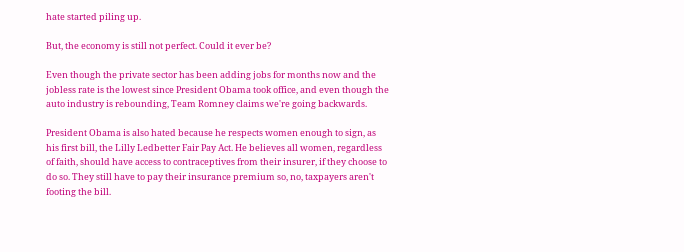hate started piling up.

But, the economy is still not perfect. Could it ever be?

Even though the private sector has been adding jobs for months now and the jobless rate is the lowest since President Obama took office, and even though the auto industry is rebounding, Team Romney claims we're going backwards.

President Obama is also hated because he respects women enough to sign, as his first bill, the Lilly Ledbetter Fair Pay Act. He believes all women, regardless of faith, should have access to contraceptives from their insurer, if they choose to do so. They still have to pay their insurance premium so, no, taxpayers aren't footing the bill.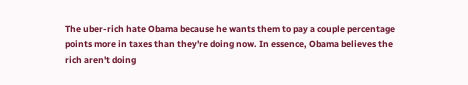The uber-rich hate Obama because he wants them to pay a couple percentage points more in taxes than they're doing now. In essence, Obama believes the rich aren't doing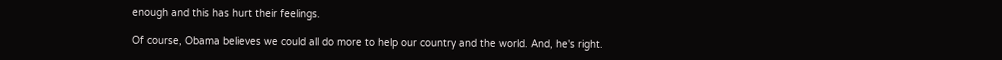enough and this has hurt their feelings.

Of course, Obama believes we could all do more to help our country and the world. And, he's right.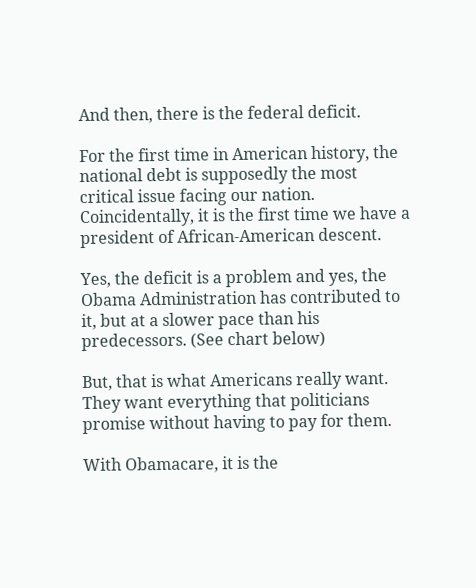And then, there is the federal deficit.

For the first time in American history, the national debt is supposedly the most critical issue facing our nation. Coincidentally, it is the first time we have a president of African-American descent.

Yes, the deficit is a problem and yes, the Obama Administration has contributed to it, but at a slower pace than his predecessors. (See chart below)

But, that is what Americans really want. They want everything that politicians promise without having to pay for them.

With Obamacare, it is the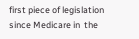first piece of legislation since Medicare in  the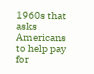1960s that asks Americans to help pay for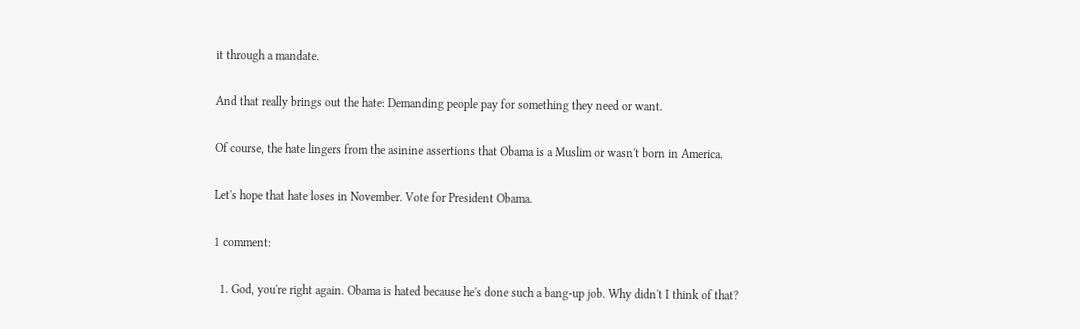it through a mandate.

And that really brings out the hate: Demanding people pay for something they need or want.

Of course, the hate lingers from the asinine assertions that Obama is a Muslim or wasn't born in America.

Let's hope that hate loses in November. Vote for President Obama.

1 comment:

  1. God, you're right again. Obama is hated because he's done such a bang-up job. Why didn't I think of that?